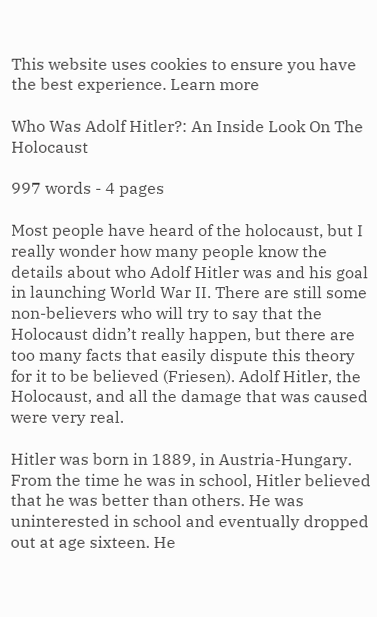This website uses cookies to ensure you have the best experience. Learn more

Who Was Adolf Hitler?: An Inside Look On The Holocaust

997 words - 4 pages

Most people have heard of the holocaust, but I really wonder how many people know the details about who Adolf Hitler was and his goal in launching World War II. There are still some non-believers who will try to say that the Holocaust didn’t really happen, but there are too many facts that easily dispute this theory for it to be believed (Friesen). Adolf Hitler, the Holocaust, and all the damage that was caused were very real.

Hitler was born in 1889, in Austria-Hungary. From the time he was in school, Hitler believed that he was better than others. He was uninterested in school and eventually dropped out at age sixteen. He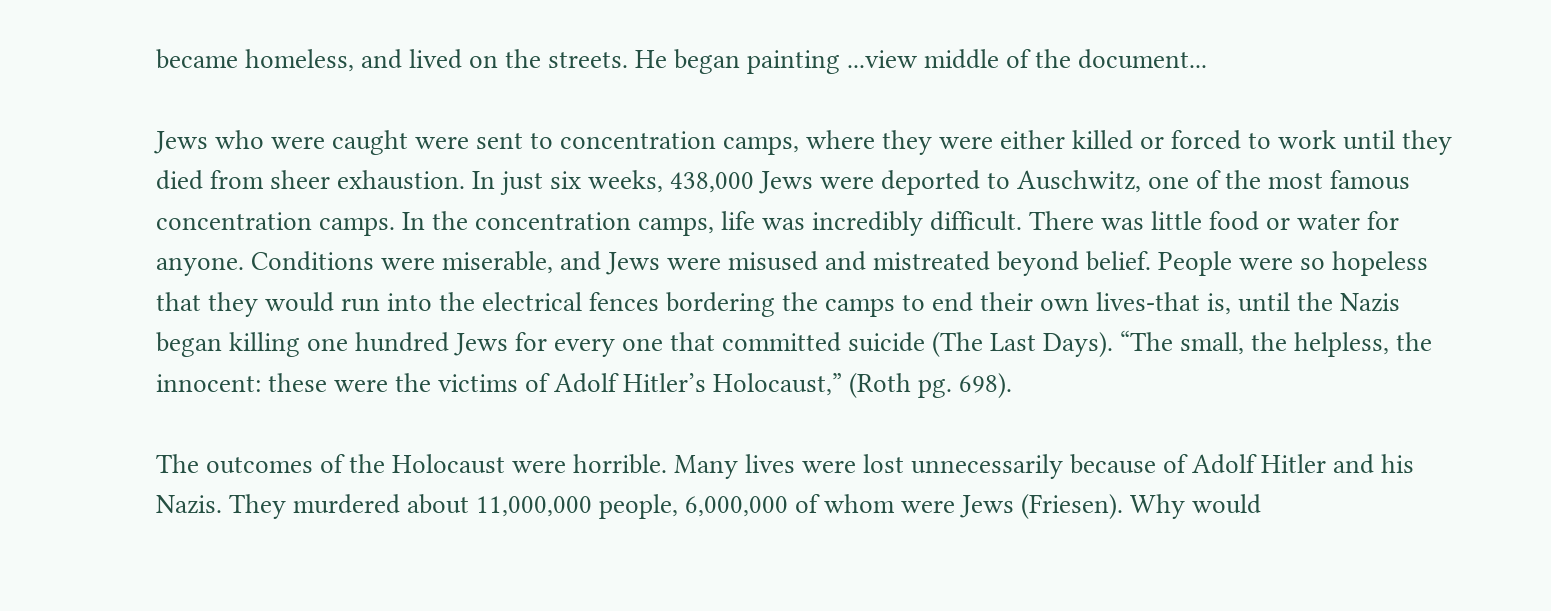became homeless, and lived on the streets. He began painting ...view middle of the document...

Jews who were caught were sent to concentration camps, where they were either killed or forced to work until they died from sheer exhaustion. In just six weeks, 438,000 Jews were deported to Auschwitz, one of the most famous concentration camps. In the concentration camps, life was incredibly difficult. There was little food or water for anyone. Conditions were miserable, and Jews were misused and mistreated beyond belief. People were so hopeless that they would run into the electrical fences bordering the camps to end their own lives-that is, until the Nazis began killing one hundred Jews for every one that committed suicide (The Last Days). “The small, the helpless, the innocent: these were the victims of Adolf Hitler’s Holocaust,” (Roth pg. 698).

The outcomes of the Holocaust were horrible. Many lives were lost unnecessarily because of Adolf Hitler and his Nazis. They murdered about 11,000,000 people, 6,000,000 of whom were Jews (Friesen). Why would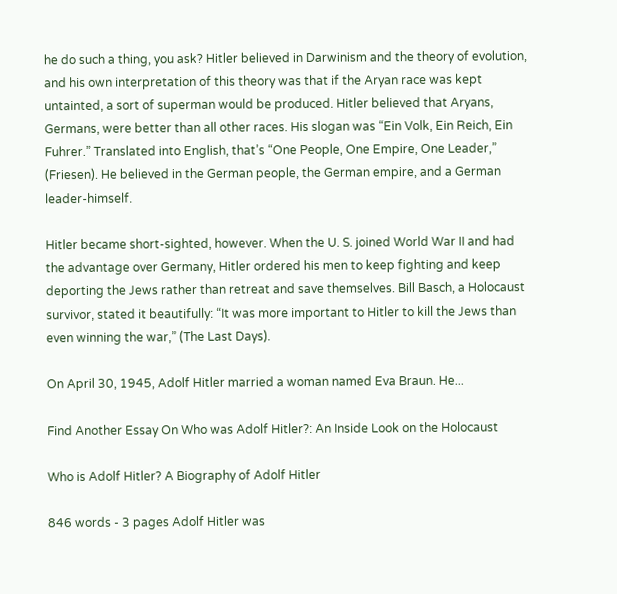he do such a thing, you ask? Hitler believed in Darwinism and the theory of evolution, and his own interpretation of this theory was that if the Aryan race was kept untainted, a sort of superman would be produced. Hitler believed that Aryans, Germans, were better than all other races. His slogan was “Ein Volk, Ein Reich, Ein Fuhrer.” Translated into English, that’s “One People, One Empire, One Leader,” (Friesen). He believed in the German people, the German empire, and a German leader-himself.

Hitler became short-sighted, however. When the U. S. joined World War II and had the advantage over Germany, Hitler ordered his men to keep fighting and keep deporting the Jews rather than retreat and save themselves. Bill Basch, a Holocaust survivor, stated it beautifully: “It was more important to Hitler to kill the Jews than even winning the war,” (The Last Days).

On April 30, 1945, Adolf Hitler married a woman named Eva Braun. He...

Find Another Essay On Who was Adolf Hitler?: An Inside Look on the Holocaust

Who is Adolf Hitler? A Biography of Adolf Hitler

846 words - 3 pages Adolf Hitler was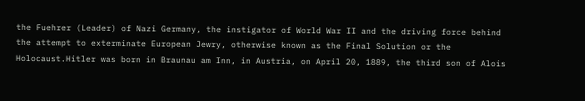the Fuehrer (Leader) of Nazi Germany, the instigator of World War II and the driving force behind the attempt to exterminate European Jewry, otherwise known as the Final Solution or the Holocaust.Hitler was born in Braunau am Inn, in Austria, on April 20, 1889, the third son of Alois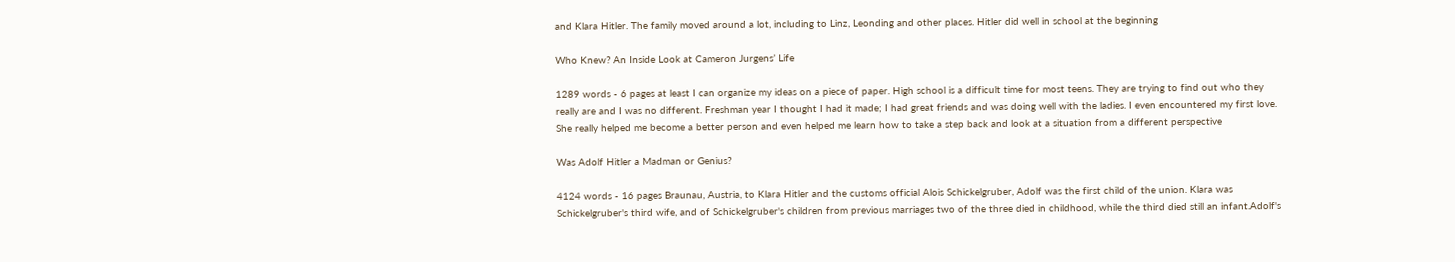and Klara Hitler. The family moved around a lot, including to Linz, Leonding and other places. Hitler did well in school at the beginning

Who Knew? An Inside Look at Cameron Jurgens’ Life

1289 words - 6 pages at least I can organize my ideas on a piece of paper. High school is a difficult time for most teens. They are trying to find out who they really are and I was no different. Freshman year I thought I had it made; I had great friends and was doing well with the ladies. I even encountered my first love. She really helped me become a better person and even helped me learn how to take a step back and look at a situation from a different perspective

Was Adolf Hitler a Madman or Genius?

4124 words - 16 pages Braunau, Austria, to Klara Hitler and the customs official Alois Schickelgruber, Adolf was the first child of the union. Klara was Schickelgruber's third wife, and of Schickelgruber's children from previous marriages two of the three died in childhood, while the third died still an infant.Adolf's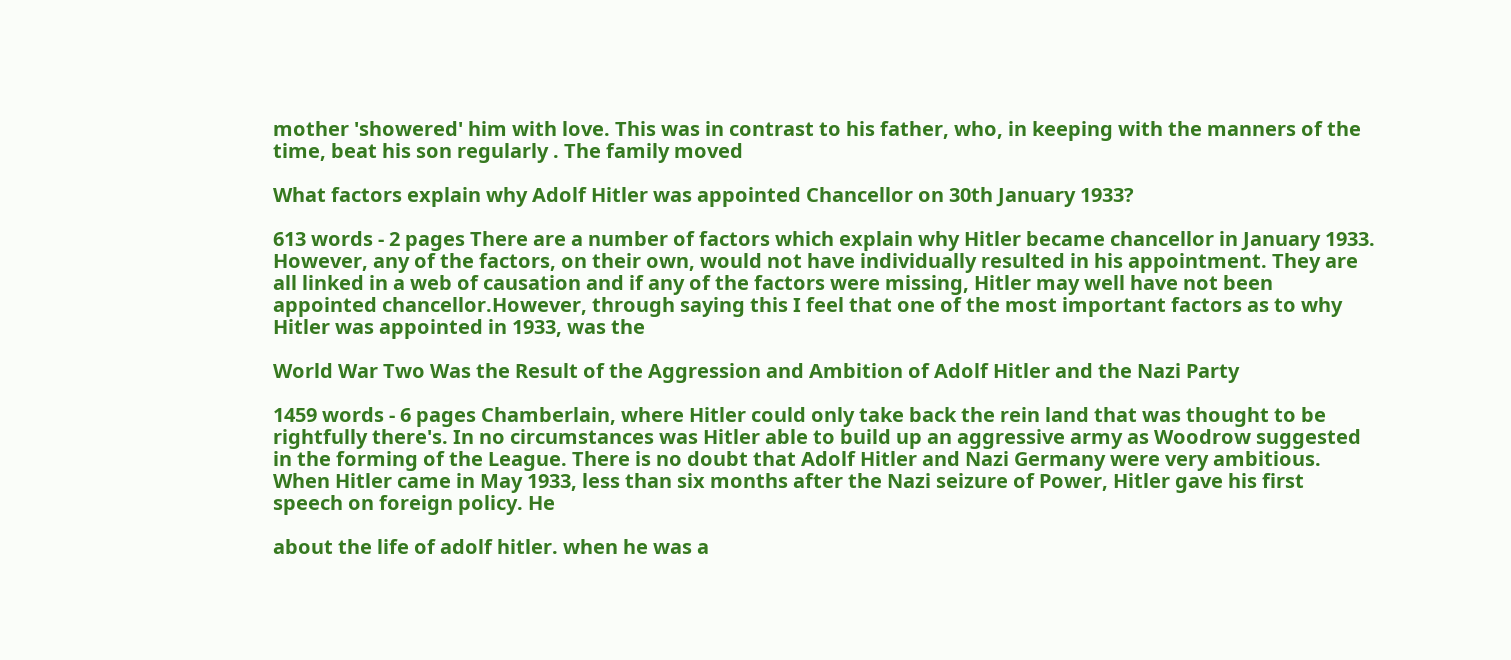mother 'showered' him with love. This was in contrast to his father, who, in keeping with the manners of the time, beat his son regularly . The family moved

What factors explain why Adolf Hitler was appointed Chancellor on 30th January 1933?

613 words - 2 pages There are a number of factors which explain why Hitler became chancellor in January 1933. However, any of the factors, on their own, would not have individually resulted in his appointment. They are all linked in a web of causation and if any of the factors were missing, Hitler may well have not been appointed chancellor.However, through saying this I feel that one of the most important factors as to why Hitler was appointed in 1933, was the

World War Two Was the Result of the Aggression and Ambition of Adolf Hitler and the Nazi Party

1459 words - 6 pages Chamberlain, where Hitler could only take back the rein land that was thought to be rightfully there's. In no circumstances was Hitler able to build up an aggressive army as Woodrow suggested in the forming of the League. There is no doubt that Adolf Hitler and Nazi Germany were very ambitious. When Hitler came in May 1933, less than six months after the Nazi seizure of Power, Hitler gave his first speech on foreign policy. He

about the life of adolf hitler. when he was a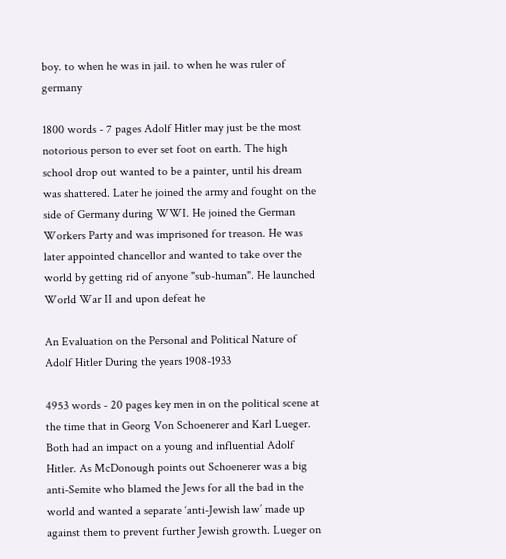boy. to when he was in jail. to when he was ruler of germany

1800 words - 7 pages Adolf Hitler may just be the most notorious person to ever set foot on earth. The high school drop out wanted to be a painter, until his dream was shattered. Later he joined the army and fought on the side of Germany during WWI. He joined the German Workers Party and was imprisoned for treason. He was later appointed chancellor and wanted to take over the world by getting rid of anyone "sub-human". He launched World War II and upon defeat he

An Evaluation on the Personal and Political Nature of Adolf Hitler During the years 1908-1933

4953 words - 20 pages key men in on the political scene at the time that in Georg Von Schoenerer and Karl Lueger. Both had an impact on a young and influential Adolf Hitler. As McDonough points out Schoenerer was a big anti-Semite who blamed the Jews for all the bad in the world and wanted a separate ‘anti-Jewish law’ made up against them to prevent further Jewish growth. Lueger on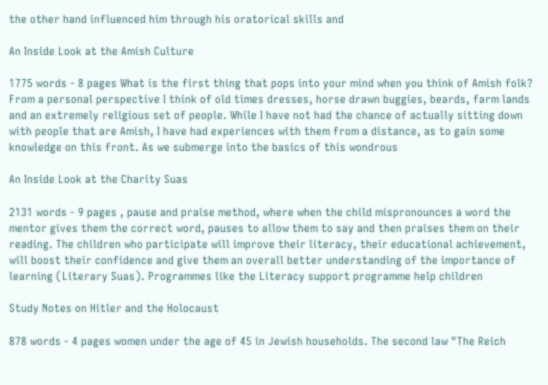the other hand influenced him through his oratorical skills and

An Inside Look at the Amish Culture

1775 words - 8 pages What is the first thing that pops into your mind when you think of Amish folk? From a personal perspective I think of old times dresses, horse drawn buggies, beards, farm lands and an extremely religious set of people. While I have not had the chance of actually sitting down with people that are Amish, I have had experiences with them from a distance, as to gain some knowledge on this front. As we submerge into the basics of this wondrous

An Inside Look at the Charity Suas

2131 words - 9 pages , pause and praise method, where when the child mispronounces a word the mentor gives them the correct word, pauses to allow them to say and then praises them on their reading. The children who participate will improve their literacy, their educational achievement, will boost their confidence and give them an overall better understanding of the importance of learning (Literary Suas). Programmes like the Literacy support programme help children

Study Notes on Hitler and the Holocaust

878 words - 4 pages women under the age of 45 in Jewish households. The second law "The Reich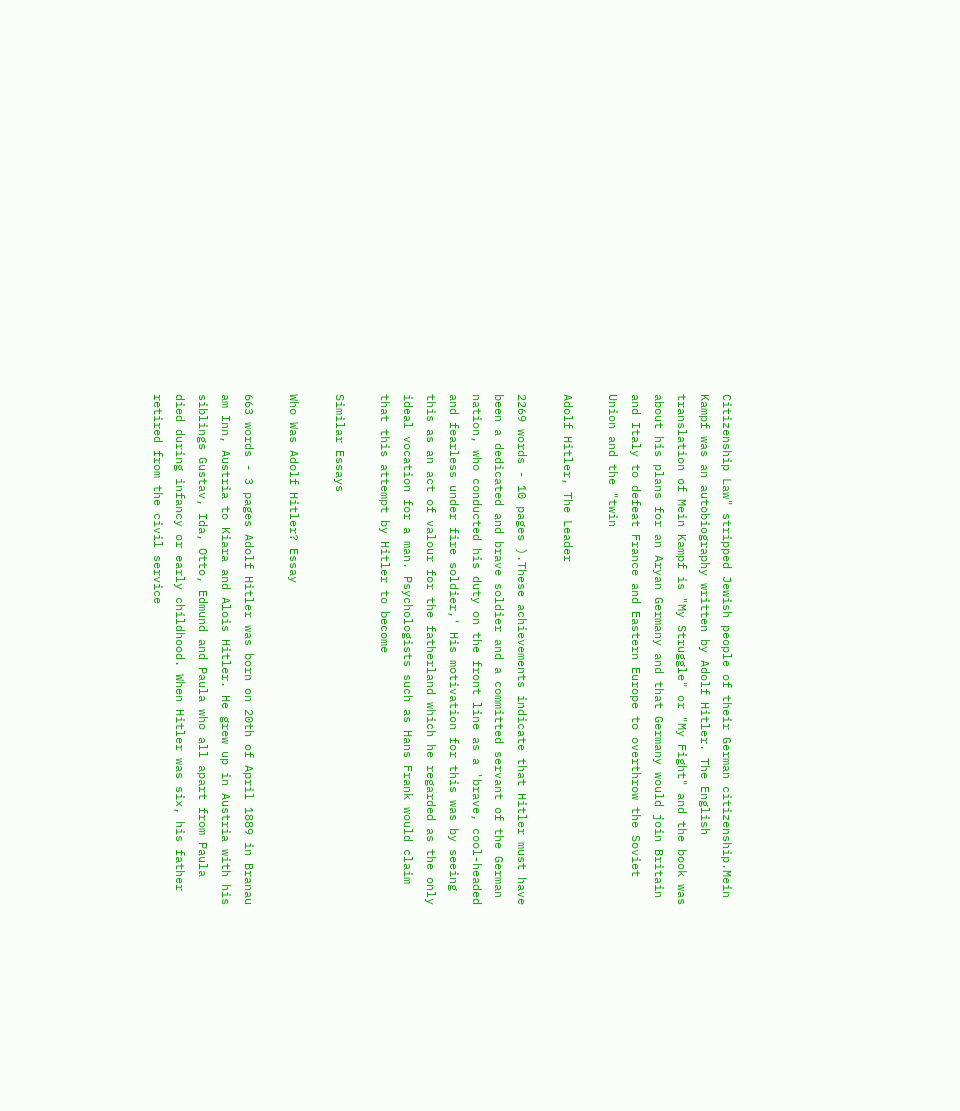Citizenship Law" stripped Jewish people of their German citizenship.Mein Kampf was an autobiography written by Adolf Hitler. The English translation of Mein Kampf is "My Struggle" or "My Fight" and the book was about his plans for an Aryan Germany and that Germany would join Britain and Italy to defeat France and Eastern Europe to overthrow the Soviet Union and the "twin

Adolf Hitler, The Leader

2269 words - 10 pages ).These achievements indicate that Hitler must have been a dedicated and brave soldier and a committed servant of the German nation, who conducted his duty on the front line as a 'brave, cool-headed and fearless under fire soldier,' His motivation for this was by seeing this as an act of valour for the fatherland which he regarded as the only ideal vocation for a man. Psychologists such as Hans Frank would claim that this attempt by Hitler to become

Similar Essays

Who Was Adolf Hitler? Essay

663 words - 3 pages Adolf Hitler was born on 20th of April 1889 in Branau am Inn, Austria to Kiara and Alois Hitler. He grew up in Austria with his siblings Gustav, Ida, Otto, Edmund and Paula who all apart from Paula died during infancy or early childhood. When Hitler was six, his father retired from the civil service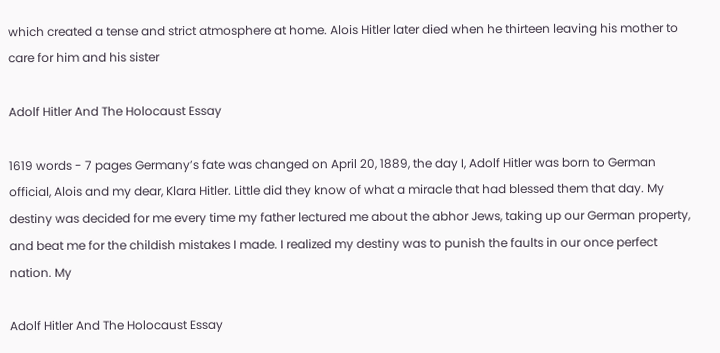which created a tense and strict atmosphere at home. Alois Hitler later died when he thirteen leaving his mother to care for him and his sister

Adolf Hitler And The Holocaust Essay

1619 words - 7 pages Germany’s fate was changed on April 20, 1889, the day I, Adolf Hitler was born to German official, Alois and my dear, Klara Hitler. Little did they know of what a miracle that had blessed them that day. My destiny was decided for me every time my father lectured me about the abhor Jews, taking up our German property, and beat me for the childish mistakes I made. I realized my destiny was to punish the faults in our once perfect nation. My

Adolf Hitler And The Holocaust Essay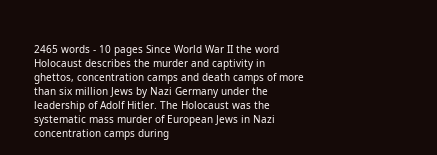2465 words - 10 pages Since World War II the word Holocaust describes the murder and captivity in ghettos, concentration camps and death camps of more than six million Jews by Nazi Germany under the leadership of Adolf Hitler. The Holocaust was the systematic mass murder of European Jews in Nazi concentration camps during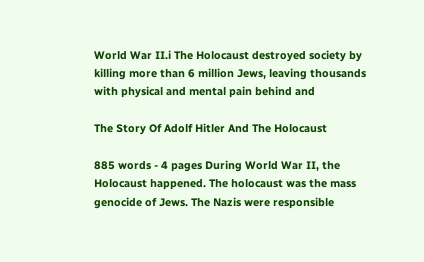World War II.i The Holocaust destroyed society by killing more than 6 million Jews, leaving thousands with physical and mental pain behind and

The Story Of Adolf Hitler And The Holocaust

885 words - 4 pages During World War II, the Holocaust happened. The holocaust was the mass genocide of Jews. The Nazis were responsible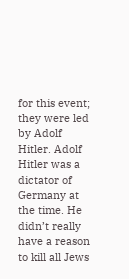for this event; they were led by Adolf Hitler. Adolf Hitler was a dictator of Germany at the time. He didn’t really have a reason to kill all Jews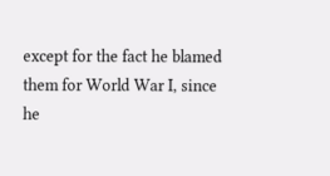except for the fact he blamed them for World War I, since he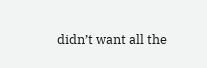didn’t want all the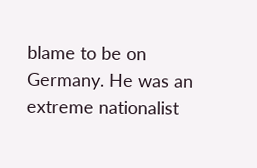blame to be on Germany. He was an extreme nationalist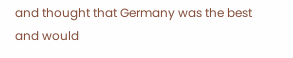and thought that Germany was the best and would